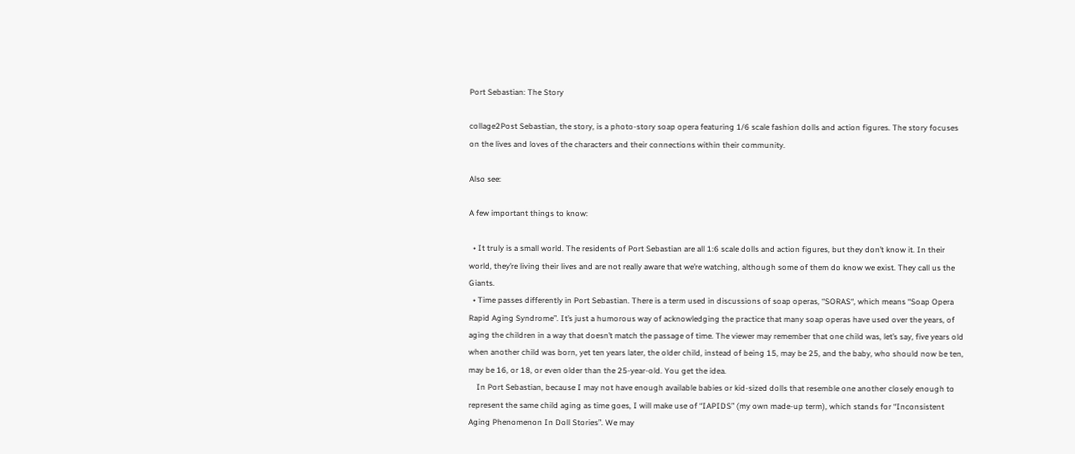Port Sebastian: The Story

collage2Post Sebastian, the story, is a photo-story soap opera featuring 1/6 scale fashion dolls and action figures. The story focuses on the lives and loves of the characters and their connections within their community.

Also see:

A few important things to know:

  • It truly is a small world. The residents of Port Sebastian are all 1:6 scale dolls and action figures, but they don’t know it. In their world, they’re living their lives and are not really aware that we’re watching, although some of them do know we exist. They call us the Giants.
  • Time passes differently in Port Sebastian. There is a term used in discussions of soap operas, “SORAS“, which means “Soap Opera Rapid Aging Syndrome”. It’s just a humorous way of acknowledging the practice that many soap operas have used over the years, of aging the children in a way that doesn’t match the passage of time. The viewer may remember that one child was, let’s say, five years old when another child was born, yet ten years later, the older child, instead of being 15, may be 25, and the baby, who should now be ten, may be 16, or 18, or even older than the 25-year-old. You get the idea.
    In Port Sebastian, because I may not have enough available babies or kid-sized dolls that resemble one another closely enough to represent the same child aging as time goes, I will make use of “IAPIDS” (my own made-up term), which stands for “Inconsistent Aging Phenomenon In Doll Stories”. We may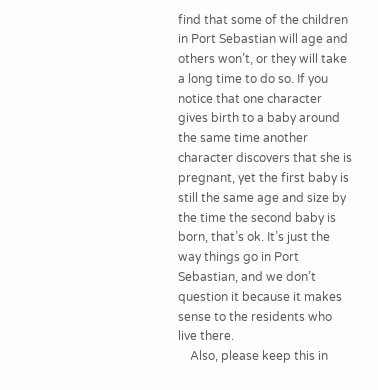find that some of the children in Port Sebastian will age and others won’t, or they will take a long time to do so. If you notice that one character gives birth to a baby around the same time another character discovers that she is pregnant, yet the first baby is still the same age and size by the time the second baby is born, that’s ok. It’s just the way things go in Port Sebastian, and we don’t question it because it makes sense to the residents who live there.
    Also, please keep this in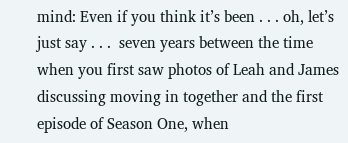mind: Even if you think it’s been . . . oh, let’s just say . . .  seven years between the time when you first saw photos of Leah and James discussing moving in together and the first episode of Season One, when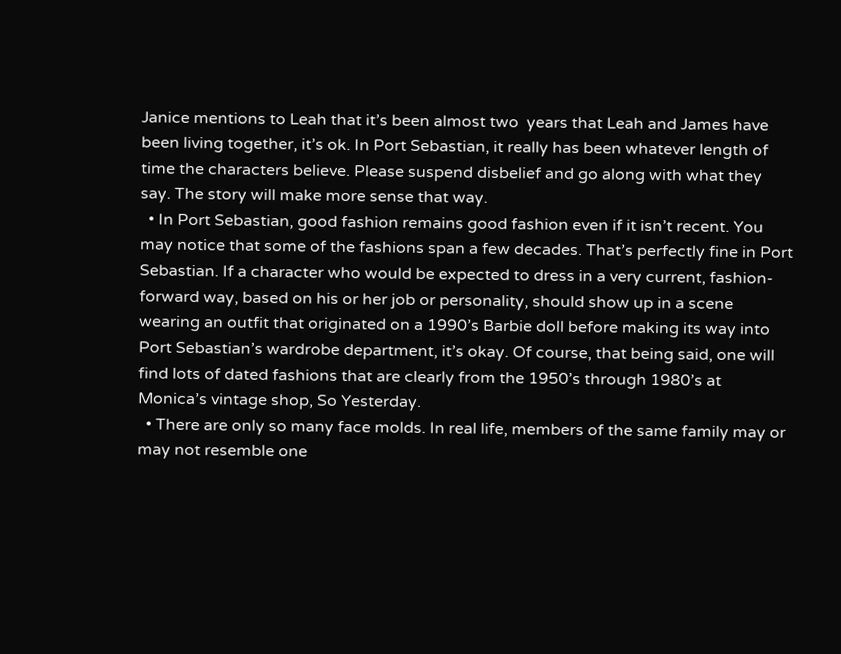Janice mentions to Leah that it’s been almost two  years that Leah and James have been living together, it’s ok. In Port Sebastian, it really has been whatever length of time the characters believe. Please suspend disbelief and go along with what they say. The story will make more sense that way.
  • In Port Sebastian, good fashion remains good fashion even if it isn’t recent. You may notice that some of the fashions span a few decades. That’s perfectly fine in Port Sebastian. If a character who would be expected to dress in a very current, fashion-forward way, based on his or her job or personality, should show up in a scene wearing an outfit that originated on a 1990’s Barbie doll before making its way into Port Sebastian’s wardrobe department, it’s okay. Of course, that being said, one will find lots of dated fashions that are clearly from the 1950’s through 1980’s at Monica’s vintage shop, So Yesterday.
  • There are only so many face molds. In real life, members of the same family may or may not resemble one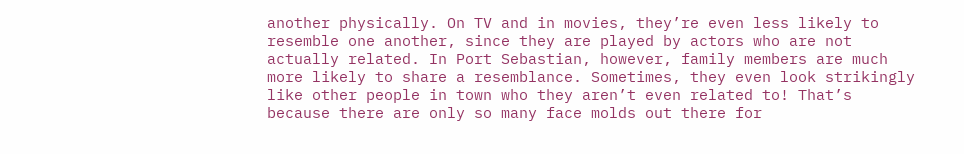another physically. On TV and in movies, they’re even less likely to resemble one another, since they are played by actors who are not actually related. In Port Sebastian, however, family members are much more likely to share a resemblance. Sometimes, they even look strikingly like other people in town who they aren’t even related to! That’s because there are only so many face molds out there for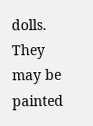dolls. They may be painted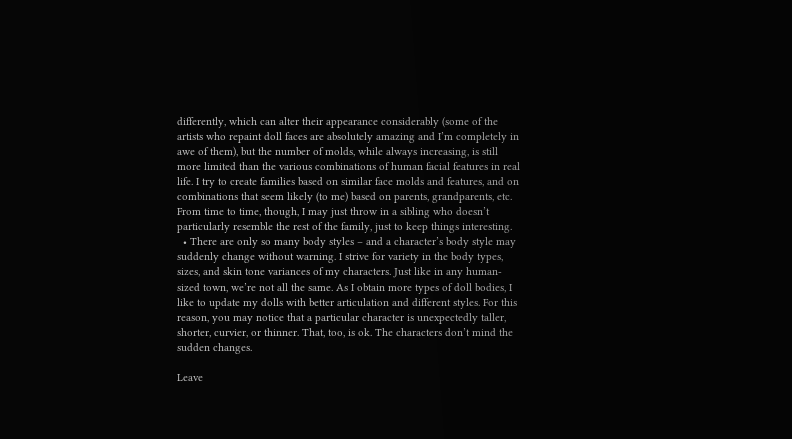differently, which can alter their appearance considerably (some of the artists who repaint doll faces are absolutely amazing and I’m completely in awe of them), but the number of molds, while always increasing, is still more limited than the various combinations of human facial features in real life. I try to create families based on similar face molds and features, and on combinations that seem likely (to me) based on parents, grandparents, etc. From time to time, though, I may just throw in a sibling who doesn’t particularly resemble the rest of the family, just to keep things interesting.
  • There are only so many body styles – and a character’s body style may suddenly change without warning. I strive for variety in the body types, sizes, and skin tone variances of my characters. Just like in any human-sized town, we’re not all the same. As I obtain more types of doll bodies, I like to update my dolls with better articulation and different styles. For this reason, you may notice that a particular character is unexpectedly taller, shorter, curvier, or thinner. That, too, is ok. The characters don’t mind the sudden changes.

Leave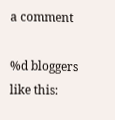a comment

%d bloggers like this: